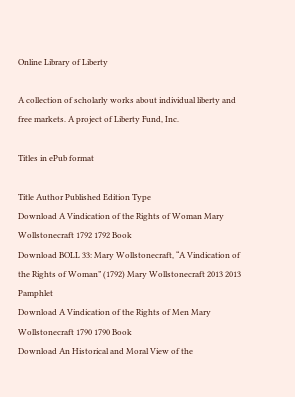Online Library of Liberty

A collection of scholarly works about individual liberty and free markets. A project of Liberty Fund, Inc.

Titles in ePub format

Title Author Published Edition Type
Download A Vindication of the Rights of Woman Mary Wollstonecraft 1792 1792 Book
Download BOLL 33: Mary Wollstonecraft, “A Vindication of the Rights of Woman” (1792) Mary Wollstonecraft 2013 2013 Pamphlet
Download A Vindication of the Rights of Men Mary Wollstonecraft 1790 1790 Book
Download An Historical and Moral View of the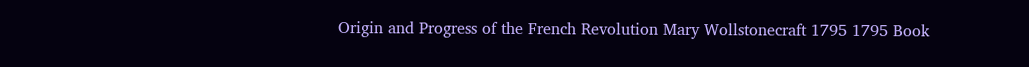Origin and Progress of the French Revolution Mary Wollstonecraft 1795 1795 Book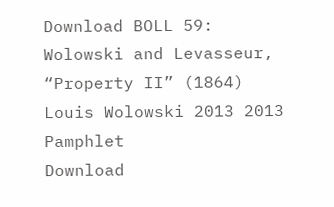Download BOLL 59: Wolowski and Levasseur, “Property II” (1864) Louis Wolowski 2013 2013 Pamphlet
Download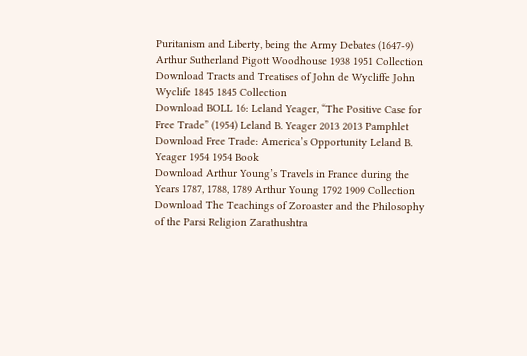Puritanism and Liberty, being the Army Debates (1647-9) Arthur Sutherland Pigott Woodhouse 1938 1951 Collection
Download Tracts and Treatises of John de Wycliffe John Wyclife 1845 1845 Collection
Download BOLL 16: Leland Yeager, “The Positive Case for Free Trade” (1954) Leland B. Yeager 2013 2013 Pamphlet
Download Free Trade: America’s Opportunity Leland B. Yeager 1954 1954 Book
Download Arthur Young’s Travels in France during the Years 1787, 1788, 1789 Arthur Young 1792 1909 Collection
Download The Teachings of Zoroaster and the Philosophy of the Parsi Religion Zarathushtra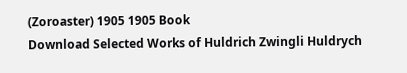(Zoroaster) 1905 1905 Book
Download Selected Works of Huldrich Zwingli Huldrych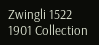Zwingli 1522 1901 Collection